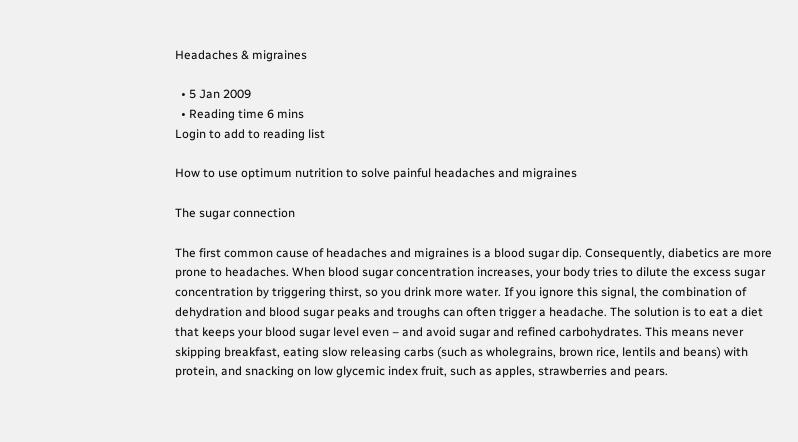Headaches & migraines

  • 5 Jan 2009
  • Reading time 6 mins
Login to add to reading list

How to use optimum nutrition to solve painful headaches and migraines

The sugar connection

The first common cause of headaches and migraines is a blood sugar dip. Consequently, diabetics are more prone to headaches. When blood sugar concentration increases, your body tries to dilute the excess sugar concentration by triggering thirst, so you drink more water. If you ignore this signal, the combination of dehydration and blood sugar peaks and troughs can often trigger a headache. The solution is to eat a diet that keeps your blood sugar level even – and avoid sugar and refined carbohydrates. This means never skipping breakfast, eating slow releasing carbs (such as wholegrains, brown rice, lentils and beans) with protein, and snacking on low glycemic index fruit, such as apples, strawberries and pears.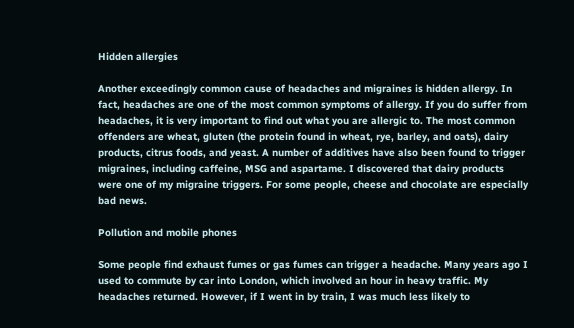Hidden allergies

Another exceedingly common cause of headaches and migraines is hidden allergy. In fact, headaches are one of the most common symptoms of allergy. If you do suffer from headaches, it is very important to find out what you are allergic to. The most common offenders are wheat, gluten (the protein found in wheat, rye, barley, and oats), dairy products, citrus foods, and yeast. A number of additives have also been found to trigger migraines, including caffeine, MSG and aspartame. I discovered that dairy products were one of my migraine triggers. For some people, cheese and chocolate are especially bad news.

Pollution and mobile phones

Some people find exhaust fumes or gas fumes can trigger a headache. Many years ago I used to commute by car into London, which involved an hour in heavy traffic. My headaches returned. However, if I went in by train, I was much less likely to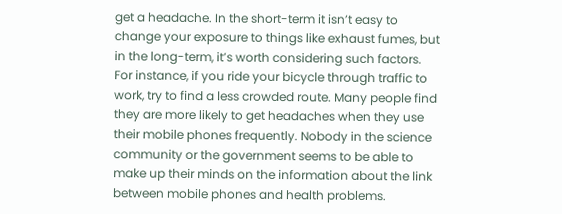get a headache. In the short-term it isn’t easy to change your exposure to things like exhaust fumes, but in the long-term, it’s worth considering such factors. For instance, if you ride your bicycle through traffic to work, try to find a less crowded route. Many people find they are more likely to get headaches when they use their mobile phones frequently. Nobody in the science community or the government seems to be able to make up their minds on the information about the link between mobile phones and health problems.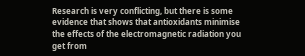Research is very conflicting, but there is some evidence that shows that antioxidants minimise the effects of the electromagnetic radiation you get from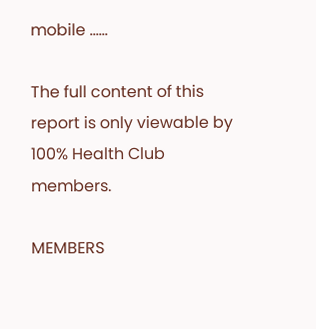mobile ......

The full content of this report is only viewable by 100% Health Club members.

MEMBERS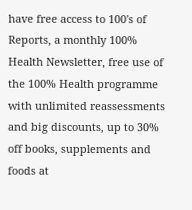have free access to 100's of Reports, a monthly 100% Health Newsletter, free use of the 100% Health programme with unlimited reassessments and big discounts, up to 30% off books, supplements and             foods at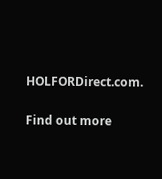HOLFORDirect.com.


Find out more